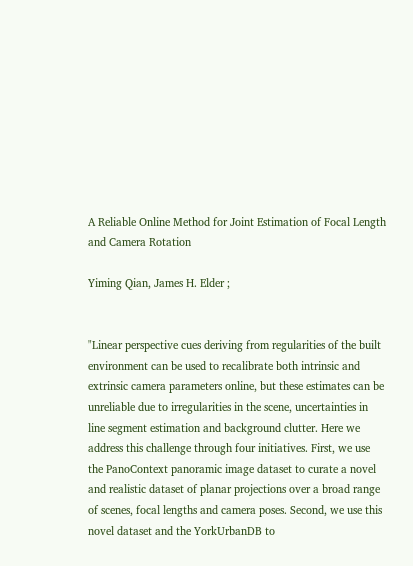A Reliable Online Method for Joint Estimation of Focal Length and Camera Rotation

Yiming Qian, James H. Elder ;


"Linear perspective cues deriving from regularities of the built environment can be used to recalibrate both intrinsic and extrinsic camera parameters online, but these estimates can be unreliable due to irregularities in the scene, uncertainties in line segment estimation and background clutter. Here we address this challenge through four initiatives. First, we use the PanoContext panoramic image dataset to curate a novel and realistic dataset of planar projections over a broad range of scenes, focal lengths and camera poses. Second, we use this novel dataset and the YorkUrbanDB to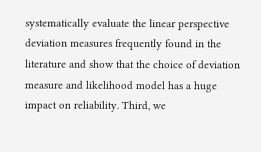systematically evaluate the linear perspective deviation measures frequently found in the literature and show that the choice of deviation measure and likelihood model has a huge impact on reliability. Third, we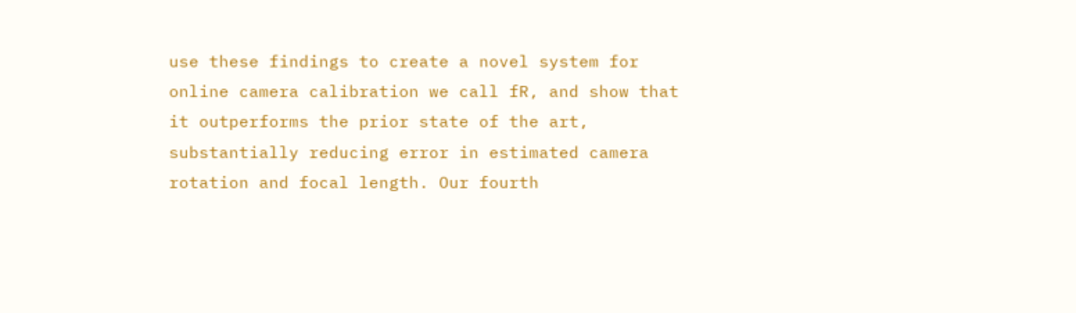use these findings to create a novel system for online camera calibration we call fR, and show that it outperforms the prior state of the art, substantially reducing error in estimated camera rotation and focal length. Our fourth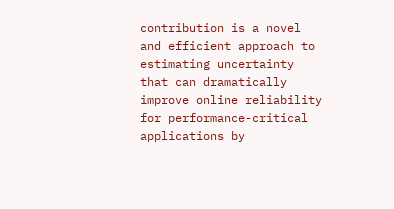contribution is a novel and efficient approach to estimating uncertainty that can dramatically improve online reliability for performance-critical applications by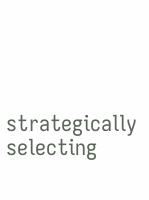strategically selecting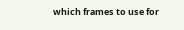which frames to use for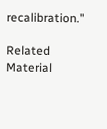recalibration."

Related Material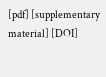[pdf] [supplementary material] [DOI]